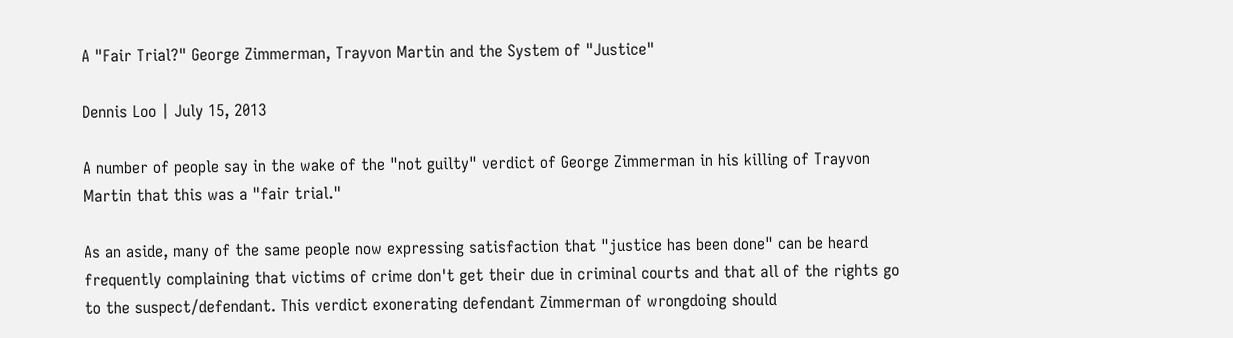A "Fair Trial?" George Zimmerman, Trayvon Martin and the System of "Justice"

Dennis Loo | July 15, 2013

A number of people say in the wake of the "not guilty" verdict of George Zimmerman in his killing of Trayvon Martin that this was a "fair trial."

As an aside, many of the same people now expressing satisfaction that "justice has been done" can be heard frequently complaining that victims of crime don't get their due in criminal courts and that all of the rights go to the suspect/defendant. This verdict exonerating defendant Zimmerman of wrongdoing should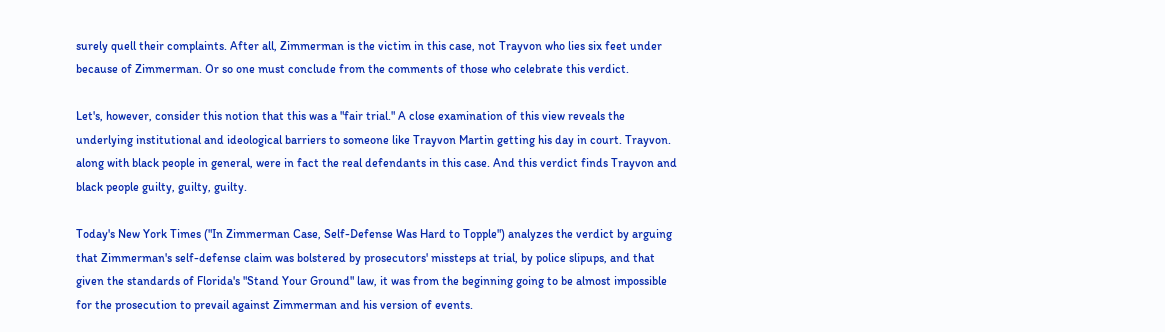surely quell their complaints. After all, Zimmerman is the victim in this case, not Trayvon who lies six feet under because of Zimmerman. Or so one must conclude from the comments of those who celebrate this verdict.

Let's, however, consider this notion that this was a "fair trial." A close examination of this view reveals the underlying institutional and ideological barriers to someone like Trayvon Martin getting his day in court. Trayvon. along with black people in general, were in fact the real defendants in this case. And this verdict finds Trayvon and black people guilty, guilty, guilty.

Today's New York Times ("In Zimmerman Case, Self-Defense Was Hard to Topple") analyzes the verdict by arguing that Zimmerman's self-defense claim was bolstered by prosecutors' missteps at trial, by police slipups, and that given the standards of Florida's "Stand Your Ground" law, it was from the beginning going to be almost impossible for the prosecution to prevail against Zimmerman and his version of events.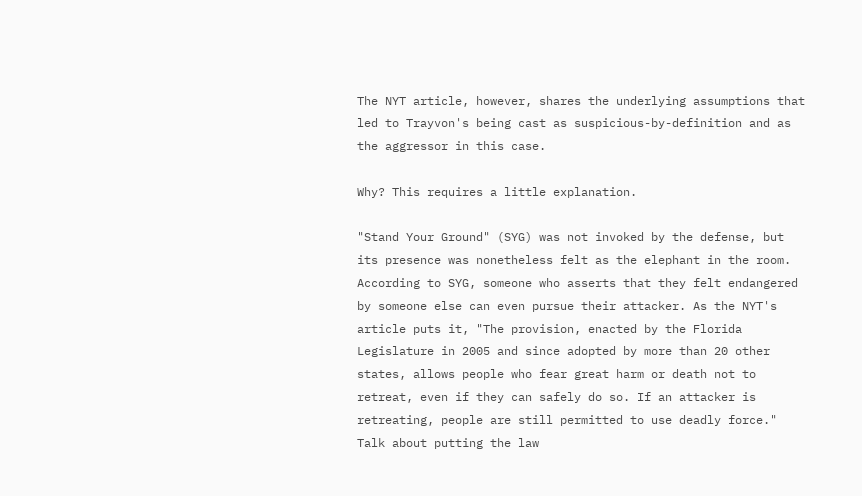The NYT article, however, shares the underlying assumptions that led to Trayvon's being cast as suspicious-by-definition and as the aggressor in this case.

Why? This requires a little explanation.

"Stand Your Ground" (SYG) was not invoked by the defense, but its presence was nonetheless felt as the elephant in the room. According to SYG, someone who asserts that they felt endangered by someone else can even pursue their attacker. As the NYT's article puts it, "The provision, enacted by the Florida Legislature in 2005 and since adopted by more than 20 other states, allows people who fear great harm or death not to retreat, even if they can safely do so. If an attacker is retreating, people are still permitted to use deadly force." Talk about putting the law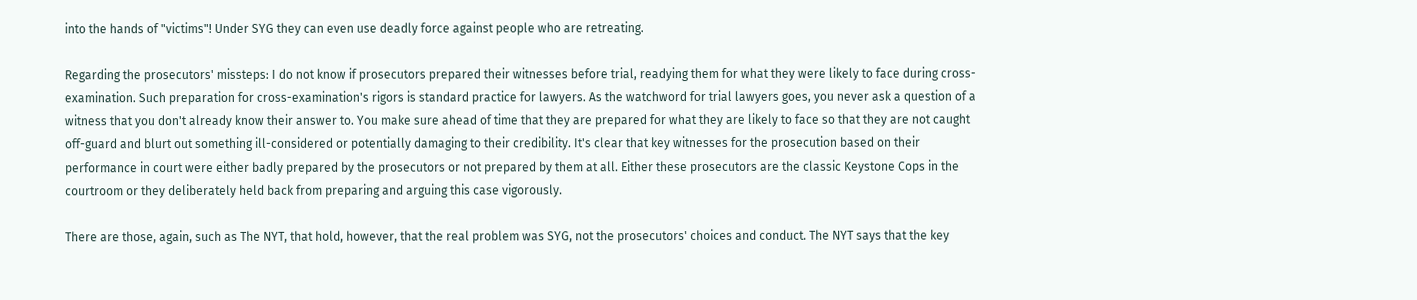into the hands of "victims"! Under SYG they can even use deadly force against people who are retreating.

Regarding the prosecutors' missteps: I do not know if prosecutors prepared their witnesses before trial, readying them for what they were likely to face during cross-examination. Such preparation for cross-examination's rigors is standard practice for lawyers. As the watchword for trial lawyers goes, you never ask a question of a witness that you don't already know their answer to. You make sure ahead of time that they are prepared for what they are likely to face so that they are not caught off-guard and blurt out something ill-considered or potentially damaging to their credibility. It's clear that key witnesses for the prosecution based on their performance in court were either badly prepared by the prosecutors or not prepared by them at all. Either these prosecutors are the classic Keystone Cops in the courtroom or they deliberately held back from preparing and arguing this case vigorously.

There are those, again, such as The NYT, that hold, however, that the real problem was SYG, not the prosecutors' choices and conduct. The NYT says that the key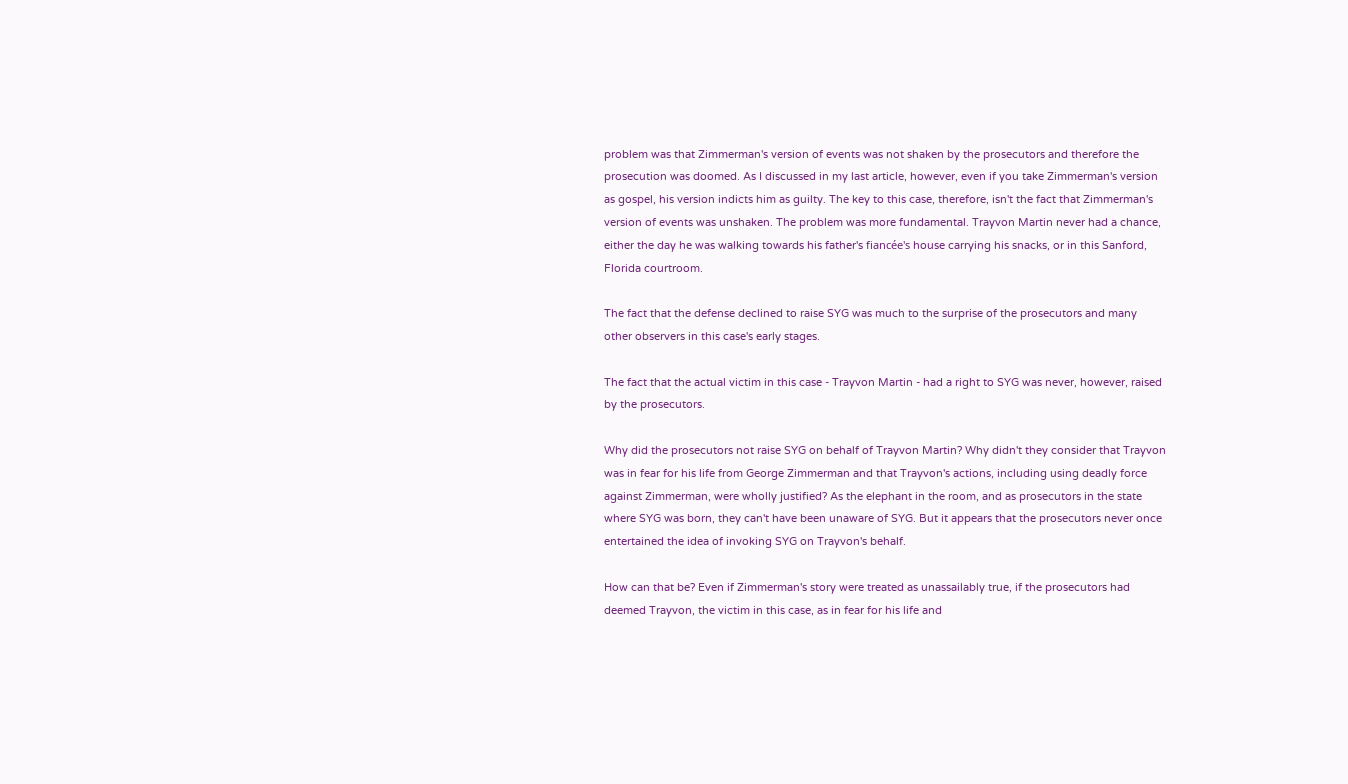problem was that Zimmerman's version of events was not shaken by the prosecutors and therefore the prosecution was doomed. As I discussed in my last article, however, even if you take Zimmerman's version as gospel, his version indicts him as guilty. The key to this case, therefore, isn't the fact that Zimmerman's version of events was unshaken. The problem was more fundamental. Trayvon Martin never had a chance, either the day he was walking towards his father's fiancée's house carrying his snacks, or in this Sanford, Florida courtroom.

The fact that the defense declined to raise SYG was much to the surprise of the prosecutors and many other observers in this case's early stages.

The fact that the actual victim in this case - Trayvon Martin - had a right to SYG was never, however, raised by the prosecutors.

Why did the prosecutors not raise SYG on behalf of Trayvon Martin? Why didn't they consider that Trayvon was in fear for his life from George Zimmerman and that Trayvon's actions, including using deadly force against Zimmerman, were wholly justified? As the elephant in the room, and as prosecutors in the state where SYG was born, they can't have been unaware of SYG. But it appears that the prosecutors never once entertained the idea of invoking SYG on Trayvon's behalf.

How can that be? Even if Zimmerman's story were treated as unassailably true, if the prosecutors had deemed Trayvon, the victim in this case, as in fear for his life and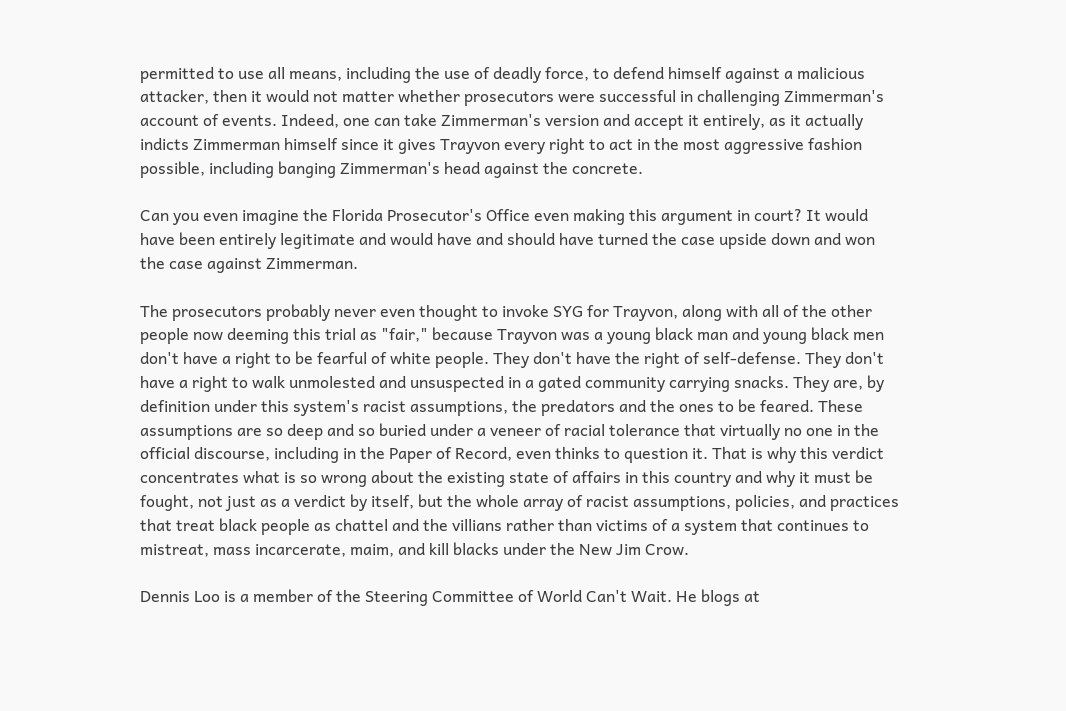permitted to use all means, including the use of deadly force, to defend himself against a malicious attacker, then it would not matter whether prosecutors were successful in challenging Zimmerman's account of events. Indeed, one can take Zimmerman's version and accept it entirely, as it actually indicts Zimmerman himself since it gives Trayvon every right to act in the most aggressive fashion possible, including banging Zimmerman's head against the concrete.

Can you even imagine the Florida Prosecutor's Office even making this argument in court? It would have been entirely legitimate and would have and should have turned the case upside down and won the case against Zimmerman.

The prosecutors probably never even thought to invoke SYG for Trayvon, along with all of the other people now deeming this trial as "fair," because Trayvon was a young black man and young black men don't have a right to be fearful of white people. They don't have the right of self-defense. They don't have a right to walk unmolested and unsuspected in a gated community carrying snacks. They are, by definition under this system's racist assumptions, the predators and the ones to be feared. These assumptions are so deep and so buried under a veneer of racial tolerance that virtually no one in the official discourse, including in the Paper of Record, even thinks to question it. That is why this verdict concentrates what is so wrong about the existing state of affairs in this country and why it must be fought, not just as a verdict by itself, but the whole array of racist assumptions, policies, and practices that treat black people as chattel and the villians rather than victims of a system that continues to mistreat, mass incarcerate, maim, and kill blacks under the New Jim Crow.

Dennis Loo is a member of the Steering Committee of World Can't Wait. He blogs at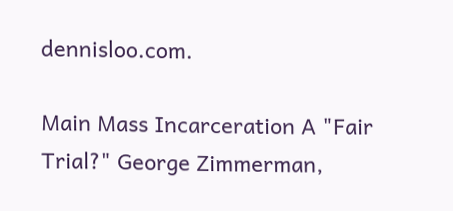dennisloo.com.

Main Mass Incarceration A "Fair Trial?" George Zimmerman,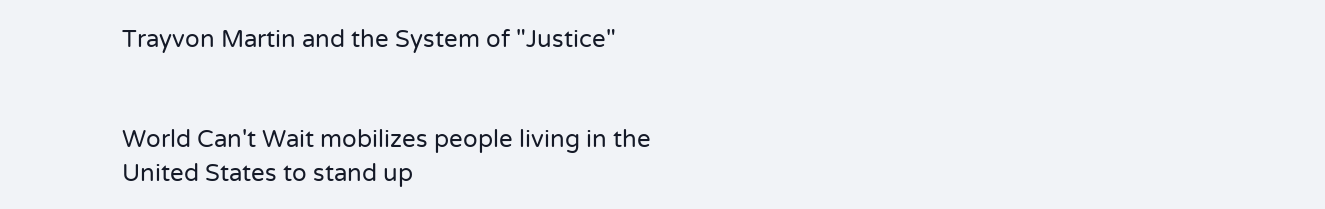Trayvon Martin and the System of "Justice"


World Can't Wait mobilizes people living in the United States to stand up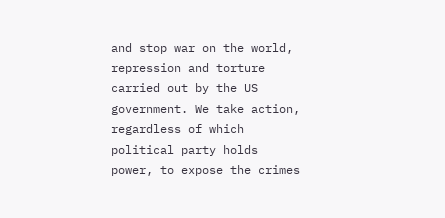and stop war on the world, repression and torture carried out by the US government. We take action, regardless of which political party holds power, to expose the crimes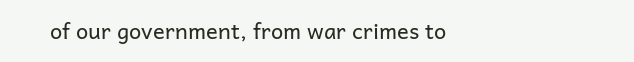of our government, from war crimes to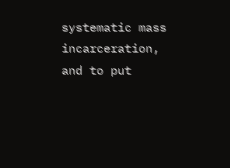systematic mass incarceration, and to put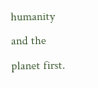humanity and the planet first.